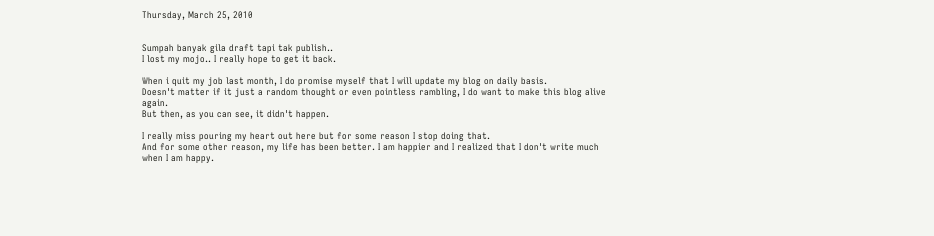Thursday, March 25, 2010


Sumpah banyak gila draft tapi tak publish..
I lost my mojo.. I really hope to get it back.

When i quit my job last month, I do promise myself that I will update my blog on daily basis.
Doesn't matter if it just a random thought or even pointless rambling, I do want to make this blog alive again.
But then, as you can see, it didn't happen.

I really miss pouring my heart out here but for some reason I stop doing that.
And for some other reason, my life has been better. I am happier and I realized that I don't write much when I am happy.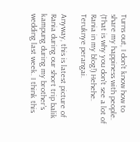Turns out, I don't know how to share my happiness with people. (That is why you don't see a lot of Rania in my blog!) Hehehe. Teruknye perangai.

Anyway, this is latest picture of Rania during our short trip balik kampung during my brother's wedding last week. I think this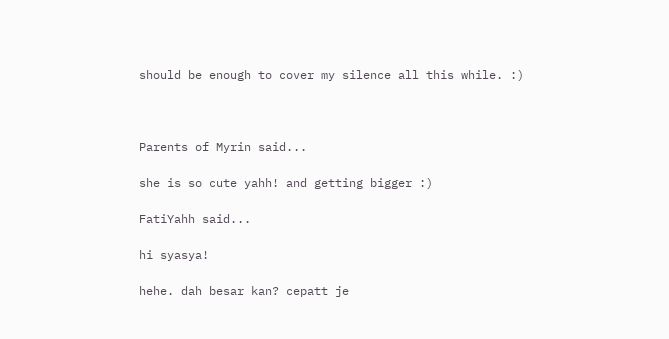should be enough to cover my silence all this while. :)



Parents of Myrin said...

she is so cute yahh! and getting bigger :)

FatiYahh said...

hi syasya!

hehe. dah besar kan? cepatt je